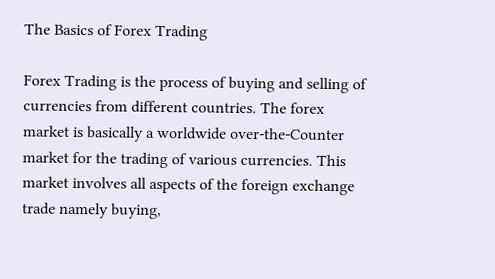The Basics of Forex Trading

Forex Trading is the process of buying and selling of currencies from different countries. The forex market is basically a worldwide over-the-Counter market for the trading of various currencies. This market involves all aspects of the foreign exchange trade namely buying,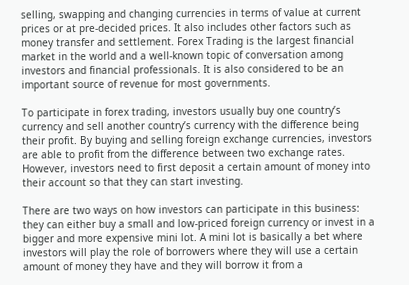selling, swapping and changing currencies in terms of value at current prices or at pre-decided prices. It also includes other factors such as money transfer and settlement. Forex Trading is the largest financial market in the world and a well-known topic of conversation among investors and financial professionals. It is also considered to be an important source of revenue for most governments.

To participate in forex trading, investors usually buy one country’s currency and sell another country’s currency with the difference being their profit. By buying and selling foreign exchange currencies, investors are able to profit from the difference between two exchange rates. However, investors need to first deposit a certain amount of money into their account so that they can start investing.

There are two ways on how investors can participate in this business: they can either buy a small and low-priced foreign currency or invest in a bigger and more expensive mini lot. A mini lot is basically a bet where investors will play the role of borrowers where they will use a certain amount of money they have and they will borrow it from a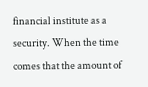financial institute as a security. When the time comes that the amount of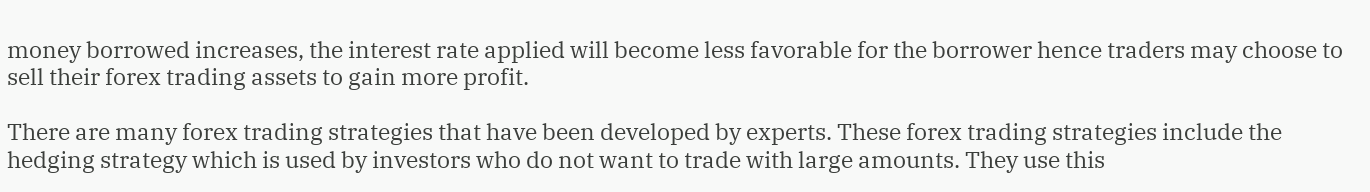money borrowed increases, the interest rate applied will become less favorable for the borrower hence traders may choose to sell their forex trading assets to gain more profit.

There are many forex trading strategies that have been developed by experts. These forex trading strategies include the hedging strategy which is used by investors who do not want to trade with large amounts. They use this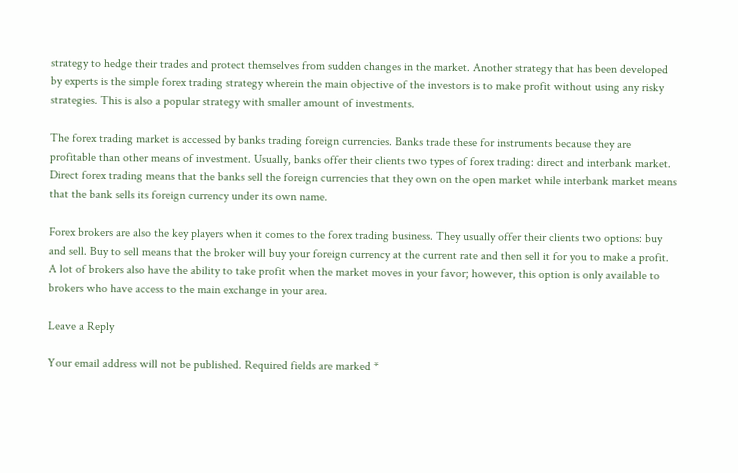strategy to hedge their trades and protect themselves from sudden changes in the market. Another strategy that has been developed by experts is the simple forex trading strategy wherein the main objective of the investors is to make profit without using any risky strategies. This is also a popular strategy with smaller amount of investments.

The forex trading market is accessed by banks trading foreign currencies. Banks trade these for instruments because they are profitable than other means of investment. Usually, banks offer their clients two types of forex trading: direct and interbank market. Direct forex trading means that the banks sell the foreign currencies that they own on the open market while interbank market means that the bank sells its foreign currency under its own name.

Forex brokers are also the key players when it comes to the forex trading business. They usually offer their clients two options: buy and sell. Buy to sell means that the broker will buy your foreign currency at the current rate and then sell it for you to make a profit. A lot of brokers also have the ability to take profit when the market moves in your favor; however, this option is only available to brokers who have access to the main exchange in your area.

Leave a Reply

Your email address will not be published. Required fields are marked *